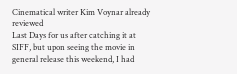Cinematical writer Kim Voynar already reviewed
Last Days for us after catching it at SIFF, but upon seeing the movie in general release this weekend, I had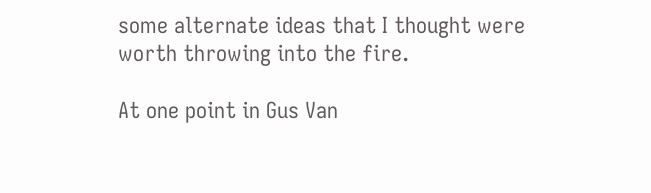some alternate ideas that I thought were worth throwing into the fire.

At one point in Gus Van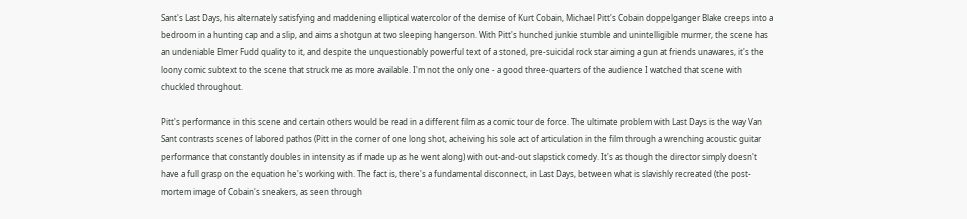Sant's Last Days, his alternately satisfying and maddening elliptical watercolor of the demise of Kurt Cobain, Michael Pitt's Cobain doppelganger Blake creeps into a bedroom in a hunting cap and a slip, and aims a shotgun at two sleeping hangerson. With Pitt's hunched junkie stumble and unintelligible murmer, the scene has an undeniable Elmer Fudd quality to it, and despite the unquestionably powerful text of a stoned, pre-suicidal rock star aiming a gun at friends unawares, it's the loony comic subtext to the scene that struck me as more available. I'm not the only one - a good three-quarters of the audience I watched that scene with chuckled throughout.

Pitt's performance in this scene and certain others would be read in a different film as a comic tour de force. The ultimate problem with Last Days is the way Van Sant contrasts scenes of labored pathos (Pitt in the corner of one long shot, acheiving his sole act of articulation in the film through a wrenching acoustic guitar performance that constantly doubles in intensity as if made up as he went along) with out-and-out slapstick comedy. It's as though the director simply doesn't have a full grasp on the equation he's working with. The fact is, there's a fundamental disconnect, in Last Days, between what is slavishly recreated (the post-mortem image of Cobain's sneakers, as seen through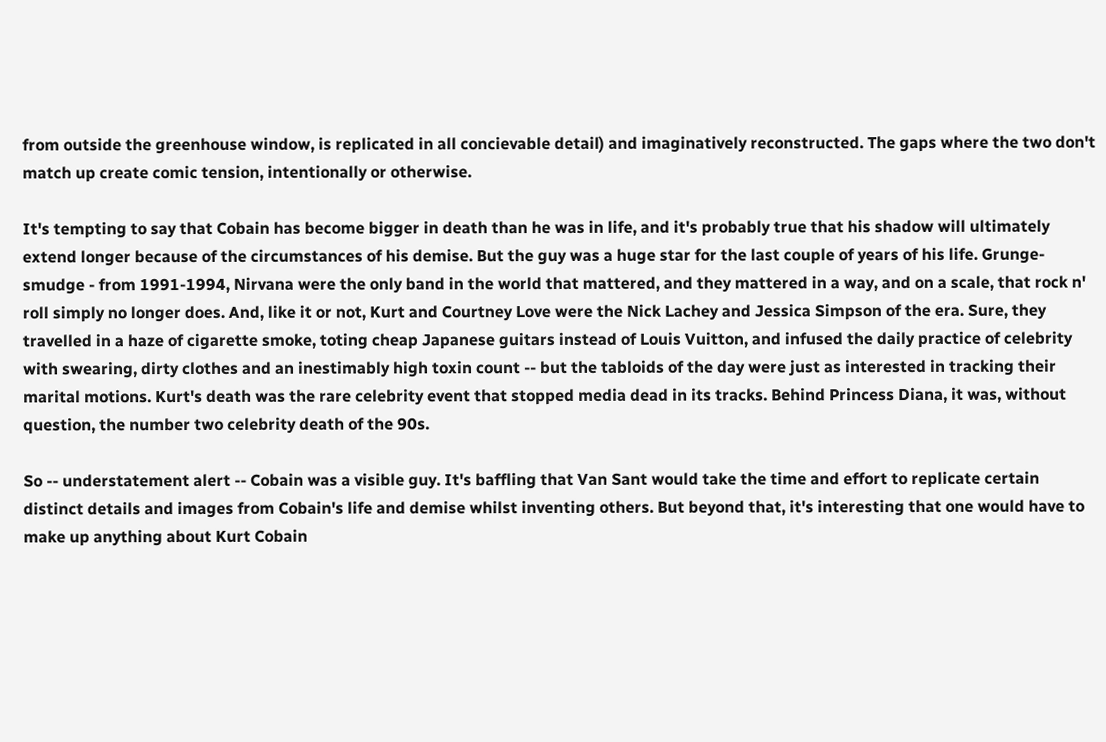from outside the greenhouse window, is replicated in all concievable detail) and imaginatively reconstructed. The gaps where the two don't match up create comic tension, intentionally or otherwise.

It's tempting to say that Cobain has become bigger in death than he was in life, and it's probably true that his shadow will ultimately extend longer because of the circumstances of his demise. But the guy was a huge star for the last couple of years of his life. Grunge-smudge - from 1991-1994, Nirvana were the only band in the world that mattered, and they mattered in a way, and on a scale, that rock n' roll simply no longer does. And, like it or not, Kurt and Courtney Love were the Nick Lachey and Jessica Simpson of the era. Sure, they travelled in a haze of cigarette smoke, toting cheap Japanese guitars instead of Louis Vuitton, and infused the daily practice of celebrity with swearing, dirty clothes and an inestimably high toxin count -- but the tabloids of the day were just as interested in tracking their marital motions. Kurt's death was the rare celebrity event that stopped media dead in its tracks. Behind Princess Diana, it was, without question, the number two celebrity death of the 90s.

So -- understatement alert -- Cobain was a visible guy. It's baffling that Van Sant would take the time and effort to replicate certain distinct details and images from Cobain's life and demise whilst inventing others. But beyond that, it's interesting that one would have to make up anything about Kurt Cobain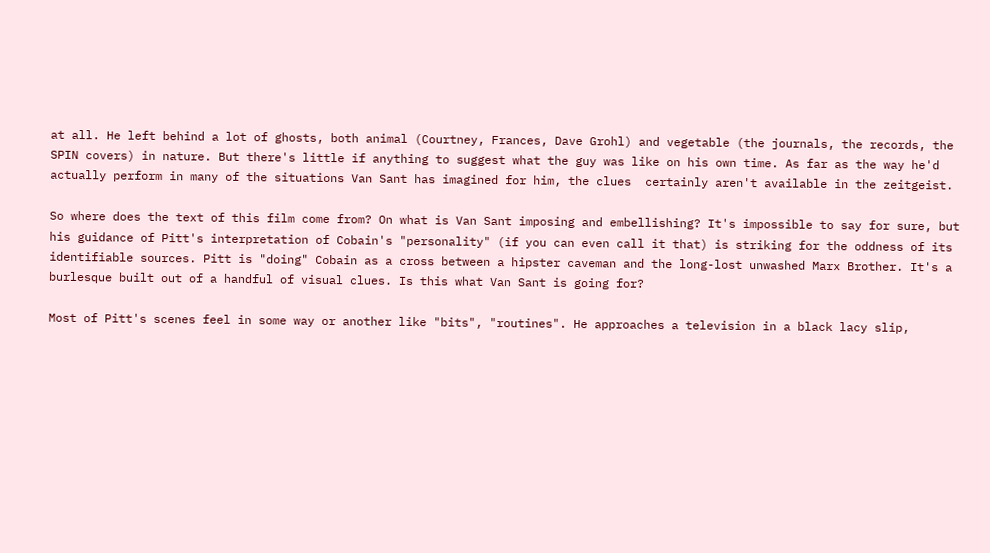at all. He left behind a lot of ghosts, both animal (Courtney, Frances, Dave Grohl) and vegetable (the journals, the records, the SPIN covers) in nature. But there's little if anything to suggest what the guy was like on his own time. As far as the way he'd actually perform in many of the situations Van Sant has imagined for him, the clues  certainly aren't available in the zeitgeist.

So where does the text of this film come from? On what is Van Sant imposing and embellishing? It's impossible to say for sure, but his guidance of Pitt's interpretation of Cobain's "personality" (if you can even call it that) is striking for the oddness of its identifiable sources. Pitt is "doing" Cobain as a cross between a hipster caveman and the long-lost unwashed Marx Brother. It's a burlesque built out of a handful of visual clues. Is this what Van Sant is going for?

Most of Pitt's scenes feel in some way or another like "bits", "routines". He approaches a television in a black lacy slip,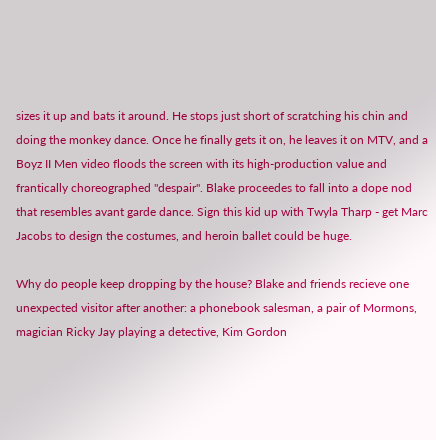sizes it up and bats it around. He stops just short of scratching his chin and doing the monkey dance. Once he finally gets it on, he leaves it on MTV, and a Boyz II Men video floods the screen with its high-production value and frantically choreographed "despair". Blake proceedes to fall into a dope nod that resembles avant garde dance. Sign this kid up with Twyla Tharp - get Marc Jacobs to design the costumes, and heroin ballet could be huge.

Why do people keep dropping by the house? Blake and friends recieve one unexpected visitor after another: a phonebook salesman, a pair of Mormons, magician Ricky Jay playing a detective, Kim Gordon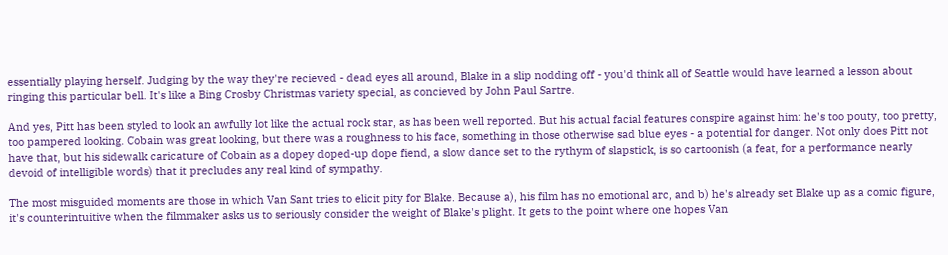essentially playing herself. Judging by the way they're recieved - dead eyes all around, Blake in a slip nodding off - you'd think all of Seattle would have learned a lesson about ringing this particular bell. It's like a Bing Crosby Christmas variety special, as concieved by John Paul Sartre.

And yes, Pitt has been styled to look an awfully lot like the actual rock star, as has been well reported. But his actual facial features conspire against him: he's too pouty, too pretty, too pampered looking. Cobain was great looking, but there was a roughness to his face, something in those otherwise sad blue eyes - a potential for danger. Not only does Pitt not have that, but his sidewalk caricature of Cobain as a dopey doped-up dope fiend, a slow dance set to the rythym of slapstick, is so cartoonish (a feat, for a performance nearly devoid of intelligible words) that it precludes any real kind of sympathy.

The most misguided moments are those in which Van Sant tries to elicit pity for Blake. Because a), his film has no emotional arc, and b) he's already set Blake up as a comic figure, it's counterintuitive when the filmmaker asks us to seriously consider the weight of Blake's plight. It gets to the point where one hopes Van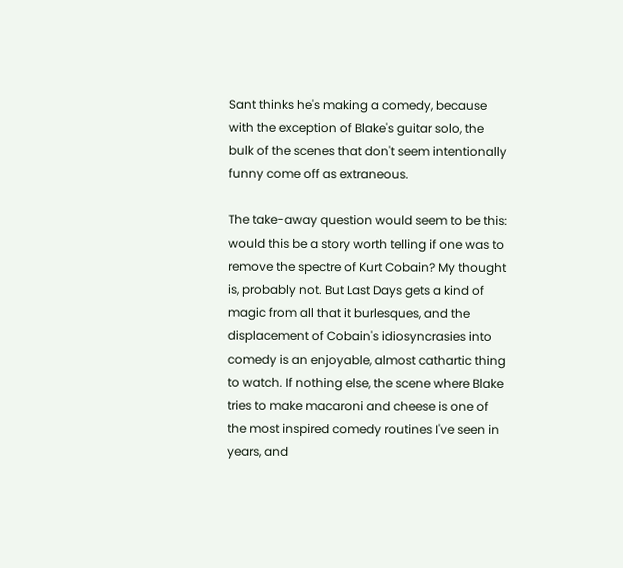Sant thinks he's making a comedy, because with the exception of Blake's guitar solo, the bulk of the scenes that don't seem intentionally funny come off as extraneous.

The take-away question would seem to be this: would this be a story worth telling if one was to remove the spectre of Kurt Cobain? My thought is, probably not. But Last Days gets a kind of magic from all that it burlesques, and the displacement of Cobain's idiosyncrasies into comedy is an enjoyable, almost cathartic thing to watch. If nothing else, the scene where Blake tries to make macaroni and cheese is one of the most inspired comedy routines I've seen in years, and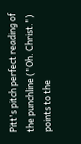Pitt's pitch perfect reading of the punchline ("Oh. Christ.") points to the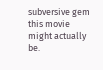subversive gem this movie might actually be.